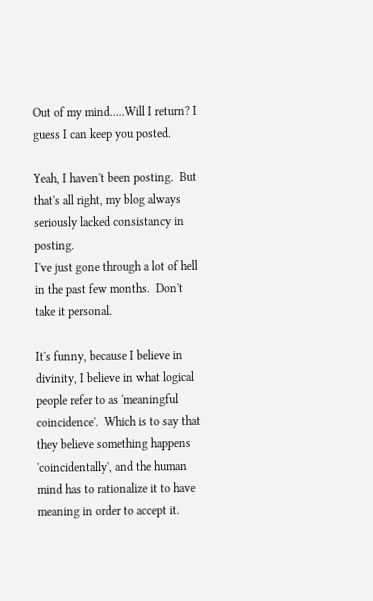Out of my mind.....Will I return? I guess I can keep you posted.

Yeah, I haven't been posting.  But that's all right, my blog always seriously lacked consistancy in posting.
I've just gone through a lot of hell in the past few months.  Don't take it personal.

It's funny, because I believe in divinity, I believe in what logical people refer to as 'meaningful coincidence'.  Which is to say that they believe something happens 'coincidentally', and the human mind has to rationalize it to have meaning in order to accept it.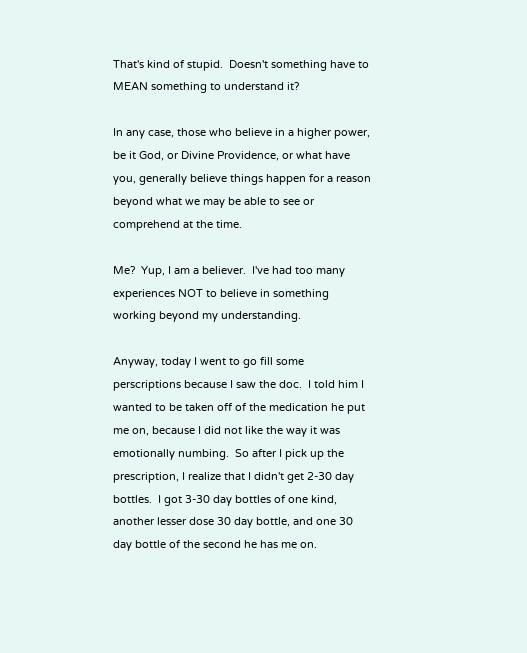That's kind of stupid.  Doesn't something have to MEAN something to understand it?

In any case, those who believe in a higher power, be it God, or Divine Providence, or what have you, generally believe things happen for a reason beyond what we may be able to see or comprehend at the time.

Me?  Yup, I am a believer.  I've had too many experiences NOT to believe in something working beyond my understanding.

Anyway, today I went to go fill some perscriptions because I saw the doc.  I told him I wanted to be taken off of the medication he put me on, because I did not like the way it was emotionally numbing.  So after I pick up the prescription, I realize that I didn't get 2-30 day bottles.  I got 3-30 day bottles of one kind, another lesser dose 30 day bottle, and one 30 day bottle of the second he has me on.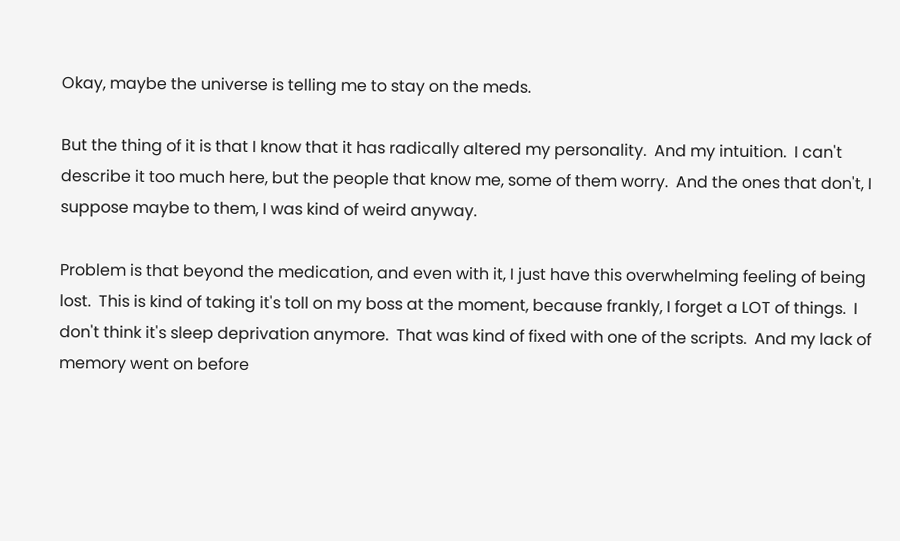Okay, maybe the universe is telling me to stay on the meds.

But the thing of it is that I know that it has radically altered my personality.  And my intuition.  I can't describe it too much here, but the people that know me, some of them worry.  And the ones that don't, I suppose maybe to them, I was kind of weird anyway.

Problem is that beyond the medication, and even with it, I just have this overwhelming feeling of being lost.  This is kind of taking it's toll on my boss at the moment, because frankly, I forget a LOT of things.  I don't think it's sleep deprivation anymore.  That was kind of fixed with one of the scripts.  And my lack of memory went on before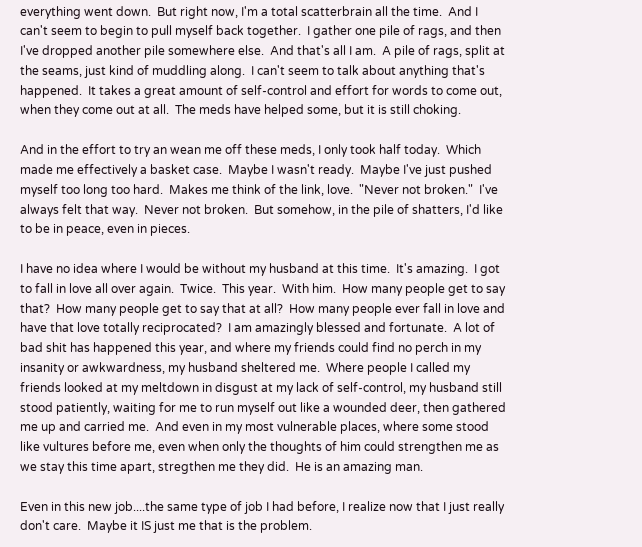everything went down.  But right now, I'm a total scatterbrain all the time.  And I can't seem to begin to pull myself back together.  I gather one pile of rags, and then I've dropped another pile somewhere else.  And that's all I am.  A pile of rags, split at the seams, just kind of muddling along.  I can't seem to talk about anything that's happened.  It takes a great amount of self-control and effort for words to come out, when they come out at all.  The meds have helped some, but it is still choking.

And in the effort to try an wean me off these meds, I only took half today.  Which made me effectively a basket case.  Maybe I wasn't ready.  Maybe I've just pushed myself too long too hard.  Makes me think of the link, love.  "Never not broken."  I've always felt that way.  Never not broken.  But somehow, in the pile of shatters, I'd like to be in peace, even in pieces.

I have no idea where I would be without my husband at this time.  It's amazing.  I got to fall in love all over again.  Twice.  This year.  With him.  How many people get to say that?  How many people get to say that at all?  How many people ever fall in love and have that love totally reciprocated?  I am amazingly blessed and fortunate.  A lot of bad shit has happened this year, and where my friends could find no perch in my insanity or awkwardness, my husband sheltered me.  Where people I called my friends looked at my meltdown in disgust at my lack of self-control, my husband still stood patiently, waiting for me to run myself out like a wounded deer, then gathered me up and carried me.  And even in my most vulnerable places, where some stood like vultures before me, even when only the thoughts of him could strengthen me as we stay this time apart, stregthen me they did.  He is an amazing man.

Even in this new job....the same type of job I had before, I realize now that I just really don't care.  Maybe it IS just me that is the problem.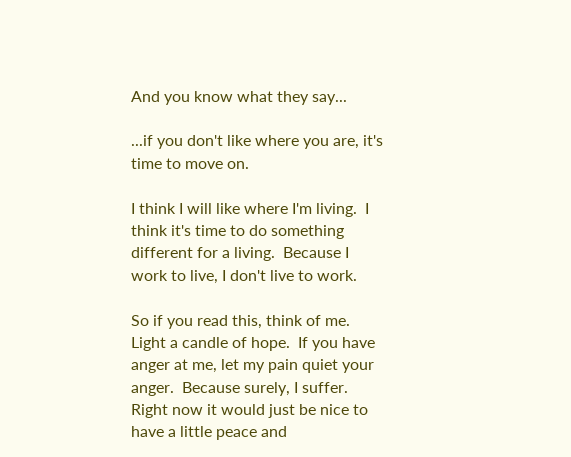And you know what they say...

...if you don't like where you are, it's time to move on.

I think I will like where I'm living.  I think it's time to do something different for a living.  Because I work to live, I don't live to work.

So if you read this, think of me.  Light a candle of hope.  If you have anger at me, let my pain quiet your anger.  Because surely, I suffer.  Right now it would just be nice to have a little peace and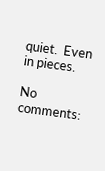quiet.  Even in pieces.

No comments: